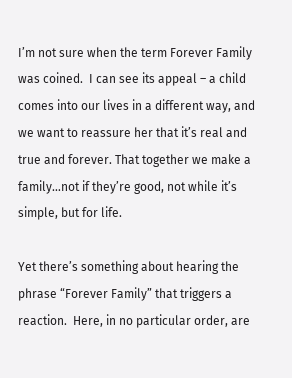I’m not sure when the term Forever Family was coined.  I can see its appeal – a child comes into our lives in a different way, and we want to reassure her that it’s real and true and forever. That together we make a family…not if they’re good, not while it’s simple, but for life.

Yet there’s something about hearing the phrase “Forever Family” that triggers a reaction.  Here, in no particular order, are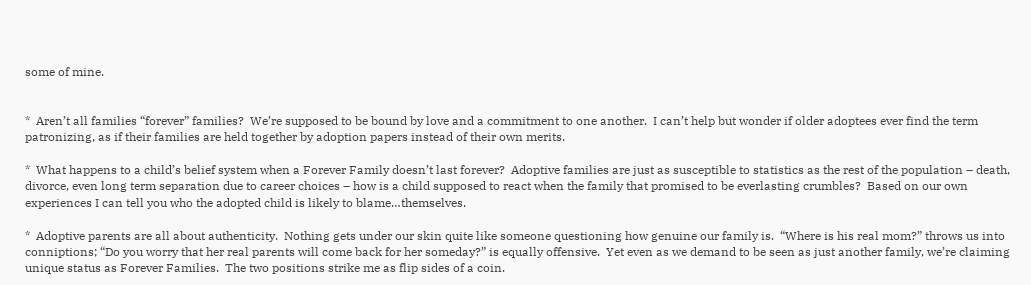some of mine.


*  Aren’t all families “forever” families?  We’re supposed to be bound by love and a commitment to one another.  I can’t help but wonder if older adoptees ever find the term patronizing, as if their families are held together by adoption papers instead of their own merits.

*  What happens to a child’s belief system when a Forever Family doesn’t last forever?  Adoptive families are just as susceptible to statistics as the rest of the population – death, divorce, even long term separation due to career choices – how is a child supposed to react when the family that promised to be everlasting crumbles?  Based on our own experiences I can tell you who the adopted child is likely to blame…themselves.

*  Adoptive parents are all about authenticity.  Nothing gets under our skin quite like someone questioning how genuine our family is.  “Where is his real mom?” throws us into conniptions; “Do you worry that her real parents will come back for her someday?” is equally offensive.  Yet even as we demand to be seen as just another family, we’re claiming unique status as Forever Families.  The two positions strike me as flip sides of a coin.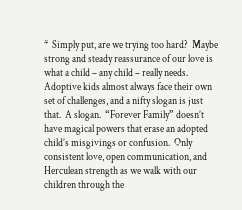*  Simply put, are we trying too hard?  Maybe strong and steady reassurance of our love is what a child – any child – really needs.  Adoptive kids almost always face their own set of challenges, and a nifty slogan is just that.  A slogan.  “Forever Family” doesn’t have magical powers that erase an adopted child’s misgivings or confusion.  Only consistent love, open communication, and Herculean strength as we walk with our children through the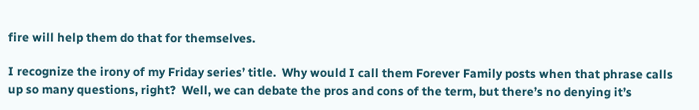fire will help them do that for themselves.

I recognize the irony of my Friday series’ title.  Why would I call them Forever Family posts when that phrase calls up so many questions, right?  Well, we can debate the pros and cons of the term, but there’s no denying it’s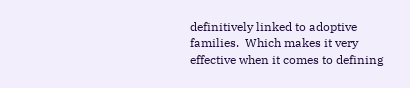definitively linked to adoptive families.  Which makes it very effective when it comes to defining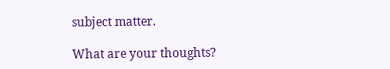subject matter.

What are your thoughts?